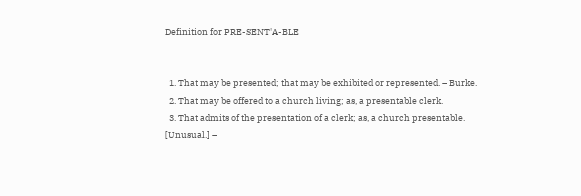Definition for PRE-SENT'A-BLE


  1. That may be presented; that may be exhibited or represented. – Burke.
  2. That may be offered to a church living; as, a presentable clerk.
  3. That admits of the presentation of a clerk; as, a church presentable. [Unusual.] –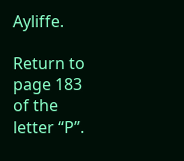Ayliffe.

Return to page 183 of the letter “P”.